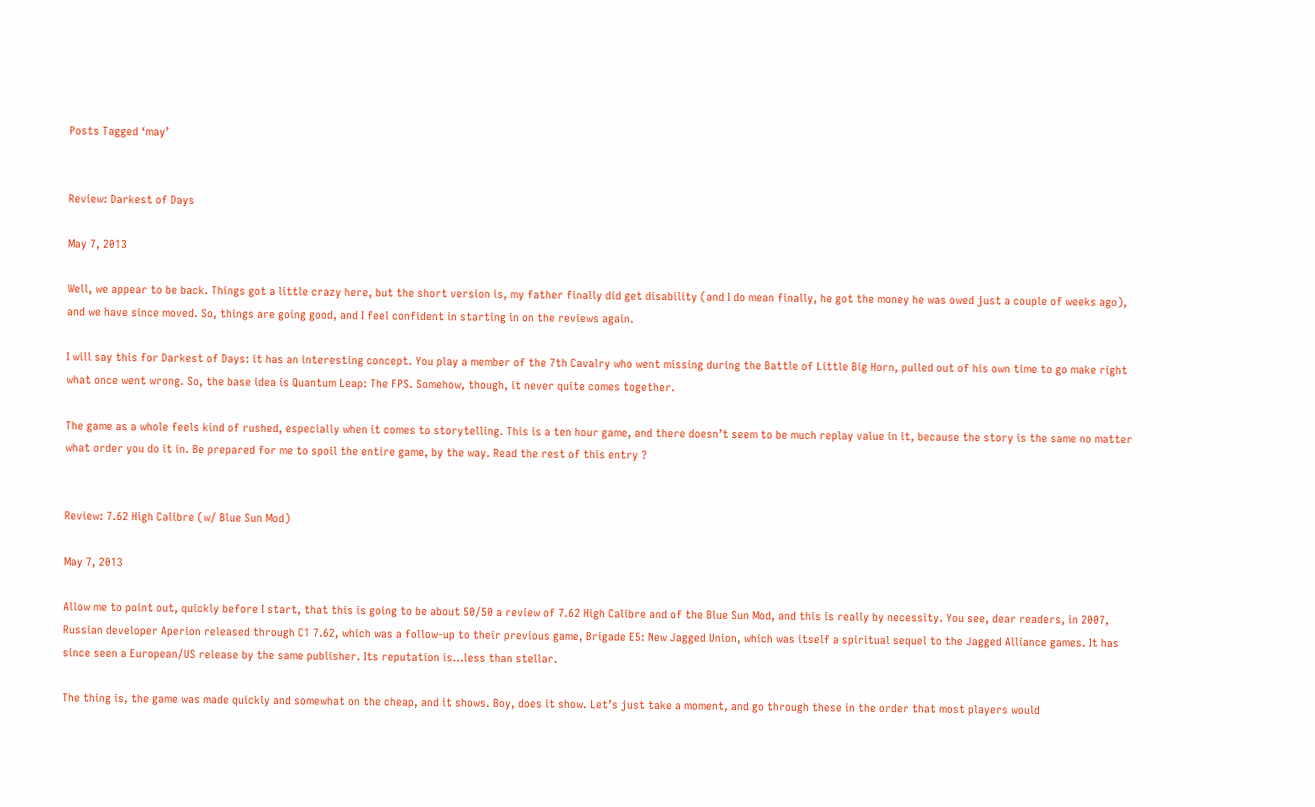Posts Tagged ‘may’


Review: Darkest of Days

May 7, 2013

Well, we appear to be back. Things got a little crazy here, but the short version is, my father finally did get disability (and I do mean finally, he got the money he was owed just a couple of weeks ago), and we have since moved. So, things are going good, and I feel confident in starting in on the reviews again.

I will say this for Darkest of Days: it has an interesting concept. You play a member of the 7th Cavalry who went missing during the Battle of Little Big Horn, pulled out of his own time to go make right what once went wrong. So, the base idea is Quantum Leap: The FPS. Somehow, though, it never quite comes together.

The game as a whole feels kind of rushed, especially when it comes to storytelling. This is a ten hour game, and there doesn’t seem to be much replay value in it, because the story is the same no matter what order you do it in. Be prepared for me to spoil the entire game, by the way. Read the rest of this entry ?


Review: 7.62 High Calibre (w/ Blue Sun Mod)

May 7, 2013

Allow me to point out, quickly before I start, that this is going to be about 50/50 a review of 7.62 High Calibre and of the Blue Sun Mod, and this is really by necessity. You see, dear readers, in 2007, Russian developer Aperion released through C1 7.62, which was a follow-up to their previous game, Brigade E5: New Jagged Union, which was itself a spiritual sequel to the Jagged Alliance games. It has since seen a European/US release by the same publisher. Its reputation is…less than stellar.

The thing is, the game was made quickly and somewhat on the cheap, and it shows. Boy, does it show. Let’s just take a moment, and go through these in the order that most players would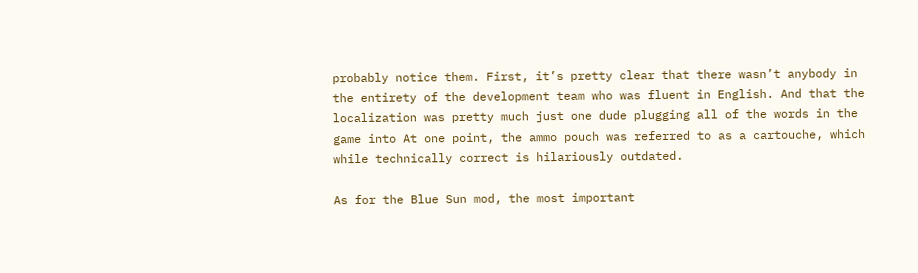probably notice them. First, it’s pretty clear that there wasn’t anybody in the entirety of the development team who was fluent in English. And that the localization was pretty much just one dude plugging all of the words in the game into At one point, the ammo pouch was referred to as a cartouche, which while technically correct is hilariously outdated.

As for the Blue Sun mod, the most important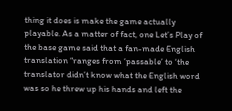thing it does is make the game actually playable. As a matter of fact, one Let’s Play of the base game said that a fan-made English translation “ranges from ‘passable’ to ‘the translator didn’t know what the English word was so he threw up his hands and left the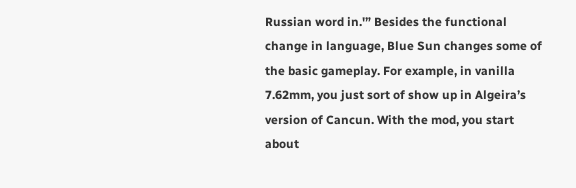Russian word in.'” Besides the functional change in language, Blue Sun changes some of the basic gameplay. For example, in vanilla 7.62mm, you just sort of show up in Algeira’s version of Cancun. With the mod, you start about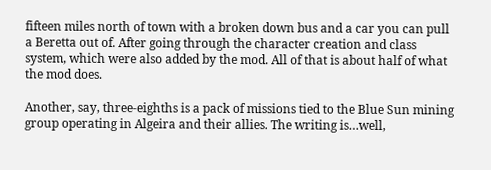fifteen miles north of town with a broken down bus and a car you can pull a Beretta out of. After going through the character creation and class system, which were also added by the mod. All of that is about half of what the mod does.

Another, say, three-eighths is a pack of missions tied to the Blue Sun mining group operating in Algeira and their allies. The writing is…well,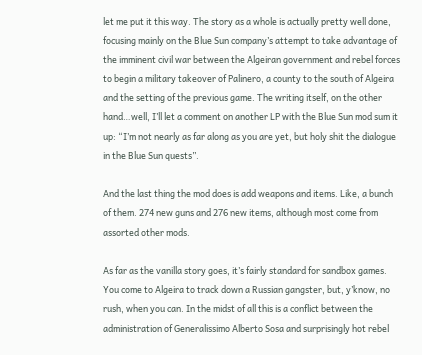let me put it this way. The story as a whole is actually pretty well done, focusing mainly on the Blue Sun company’s attempt to take advantage of the imminent civil war between the Algeiran government and rebel forces to begin a military takeover of Palinero, a county to the south of Algeira and the setting of the previous game. The writing itself, on the other hand…well, I’ll let a comment on another LP with the Blue Sun mod sum it up: “I’m not nearly as far along as you are yet, but holy shit the dialogue in the Blue Sun quests”.

And the last thing the mod does is add weapons and items. Like, a bunch of them. 274 new guns and 276 new items, although most come from assorted other mods.

As far as the vanilla story goes, it’s fairly standard for sandbox games. You come to Algeira to track down a Russian gangster, but, y’know, no rush, when you can. In the midst of all this is a conflict between the administration of Generalissimo Alberto Sosa and surprisingly hot rebel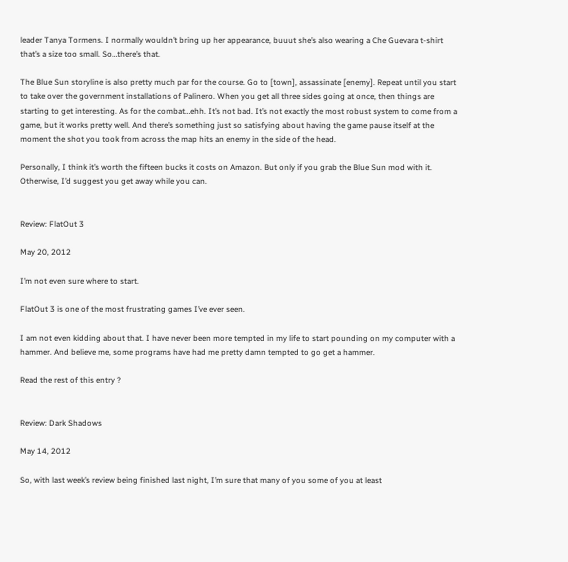leader Tanya Tormens. I normally wouldn’t bring up her appearance, buuut she’s also wearing a Che Guevara t-shirt that’s a size too small. So…there’s that.

The Blue Sun storyline is also pretty much par for the course. Go to [town], assassinate [enemy]. Repeat until you start to take over the government installations of Palinero. When you get all three sides going at once, then things are starting to get interesting. As for the combat…ehh. It’s not bad. It’s not exactly the most robust system to come from a game, but it works pretty well. And there’s something just so satisfying about having the game pause itself at the moment the shot you took from across the map hits an enemy in the side of the head.

Personally, I think it’s worth the fifteen bucks it costs on Amazon. But only if you grab the Blue Sun mod with it. Otherwise, I’d suggest you get away while you can.


Review: FlatOut 3

May 20, 2012

I’m not even sure where to start.

FlatOut 3 is one of the most frustrating games I’ve ever seen.

I am not even kidding about that. I have never been more tempted in my life to start pounding on my computer with a hammer. And believe me, some programs have had me pretty damn tempted to go get a hammer.

Read the rest of this entry ?


Review: Dark Shadows

May 14, 2012

So, with last week’s review being finished last night, I’m sure that many of you some of you at least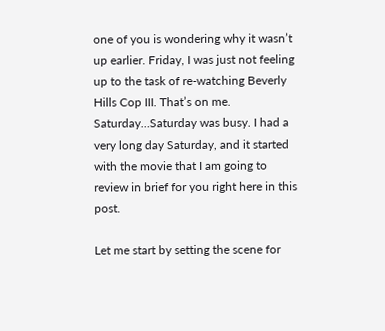one of you is wondering why it wasn’t up earlier. Friday, I was just not feeling up to the task of re-watching Beverly Hills Cop III. That’s on me. Saturday…Saturday was busy. I had a very long day Saturday, and it started with the movie that I am going to review in brief for you right here in this post.

Let me start by setting the scene for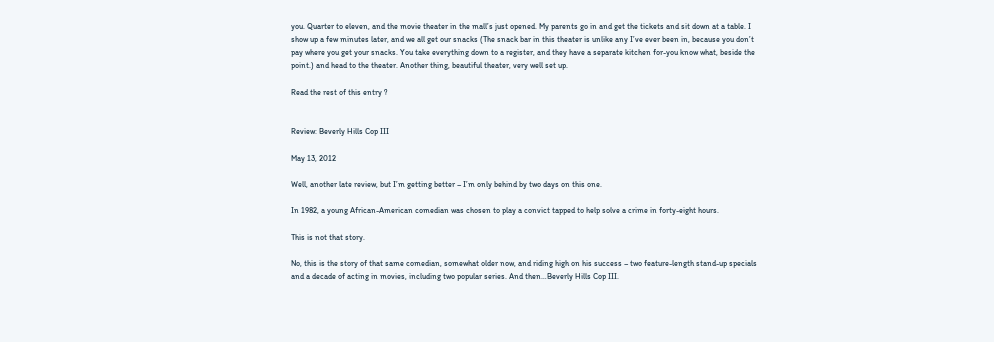you. Quarter to eleven, and the movie theater in the mall’s just opened. My parents go in and get the tickets and sit down at a table. I show up a few minutes later, and we all get our snacks (The snack bar in this theater is unlike any I’ve ever been in, because you don’t pay where you get your snacks. You take everything down to a register, and they have a separate kitchen for-you know what, beside the point.) and head to the theater. Another thing, beautiful theater, very well set up.

Read the rest of this entry ?


Review: Beverly Hills Cop III

May 13, 2012

Well, another late review, but I’m getting better – I’m only behind by two days on this one.

In 1982, a young African-American comedian was chosen to play a convict tapped to help solve a crime in forty-eight hours.

This is not that story.

No, this is the story of that same comedian, somewhat older now, and riding high on his success – two feature-length stand-up specials and a decade of acting in movies, including two popular series. And then…Beverly Hills Cop III.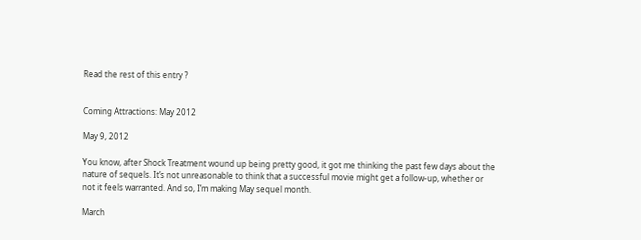Read the rest of this entry ?


Coming Attractions: May 2012

May 9, 2012

You know, after Shock Treatment wound up being pretty good, it got me thinking the past few days about the nature of sequels. It’s not unreasonable to think that a successful movie might get a follow-up, whether or not it feels warranted. And so, I’m making May sequel month.

March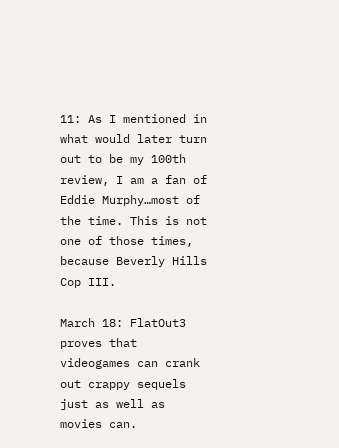11: As I mentioned in what would later turn out to be my 100th review, I am a fan of Eddie Murphy…most of the time. This is not one of those times, because Beverly Hills Cop III.

March 18: FlatOut3 proves that videogames can crank out crappy sequels just as well as movies can.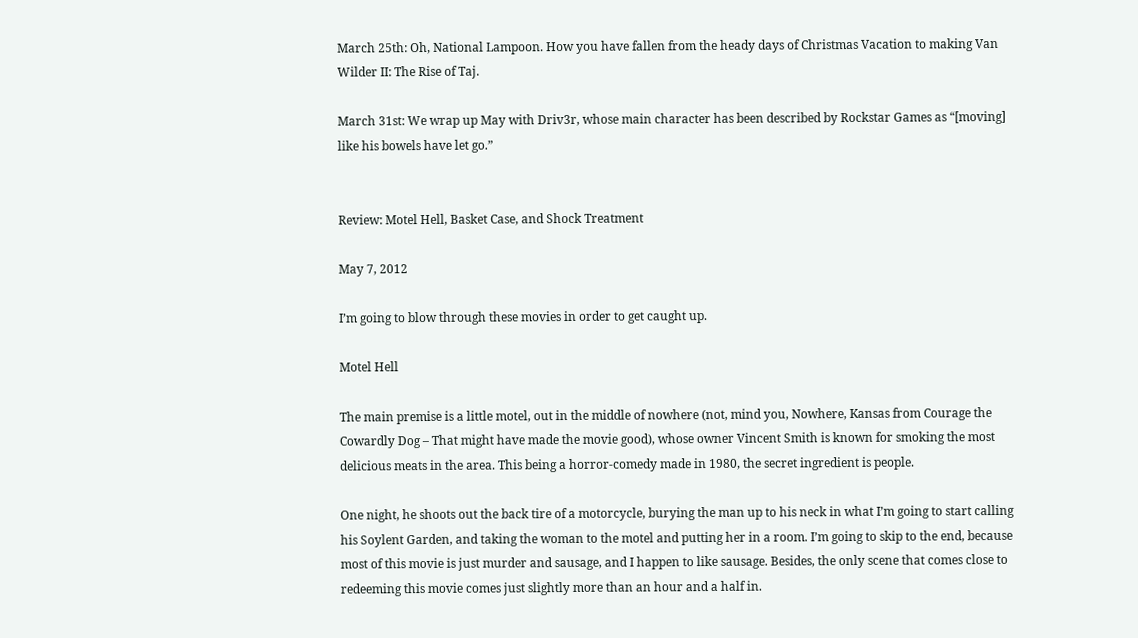March 25th: Oh, National Lampoon. How you have fallen from the heady days of Christmas Vacation to making Van Wilder II: The Rise of Taj.

March 31st: We wrap up May with Driv3r, whose main character has been described by Rockstar Games as “[moving] like his bowels have let go.”


Review: Motel Hell, Basket Case, and Shock Treatment

May 7, 2012

I’m going to blow through these movies in order to get caught up.

Motel Hell

The main premise is a little motel, out in the middle of nowhere (not, mind you, Nowhere, Kansas from Courage the Cowardly Dog – That might have made the movie good), whose owner Vincent Smith is known for smoking the most delicious meats in the area. This being a horror-comedy made in 1980, the secret ingredient is people.

One night, he shoots out the back tire of a motorcycle, burying the man up to his neck in what I’m going to start calling his Soylent Garden, and taking the woman to the motel and putting her in a room. I’m going to skip to the end, because most of this movie is just murder and sausage, and I happen to like sausage. Besides, the only scene that comes close to redeeming this movie comes just slightly more than an hour and a half in.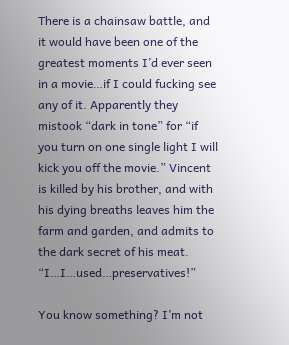There is a chainsaw battle, and it would have been one of the greatest moments I’d ever seen in a movie…if I could fucking see any of it. Apparently they mistook “dark in tone” for “if you turn on one single light I will kick you off the movie.” Vincent is killed by his brother, and with his dying breaths leaves him the farm and garden, and admits to the dark secret of his meat. “I…I…used…preservatives!”

You know something? I’m not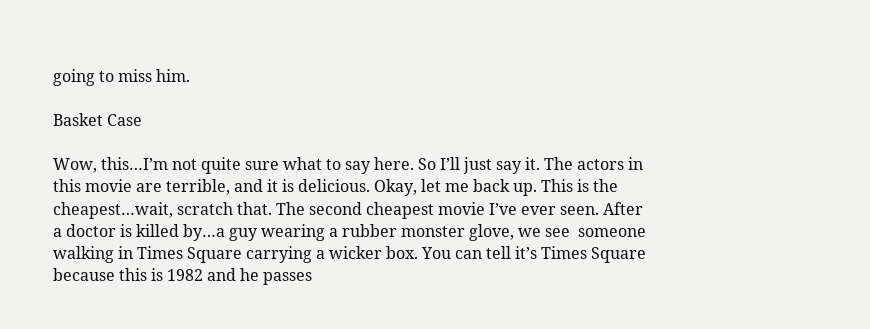going to miss him.

Basket Case

Wow, this…I’m not quite sure what to say here. So I’ll just say it. The actors in this movie are terrible, and it is delicious. Okay, let me back up. This is the cheapest…wait, scratch that. The second cheapest movie I’ve ever seen. After a doctor is killed by…a guy wearing a rubber monster glove, we see  someone walking in Times Square carrying a wicker box. You can tell it’s Times Square because this is 1982 and he passes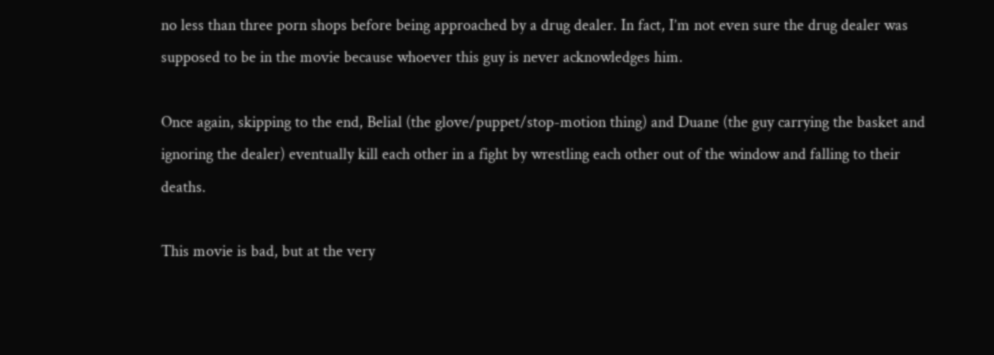no less than three porn shops before being approached by a drug dealer. In fact, I’m not even sure the drug dealer was supposed to be in the movie because whoever this guy is never acknowledges him.

Once again, skipping to the end, Belial (the glove/puppet/stop-motion thing) and Duane (the guy carrying the basket and ignoring the dealer) eventually kill each other in a fight by wrestling each other out of the window and falling to their deaths.

This movie is bad, but at the very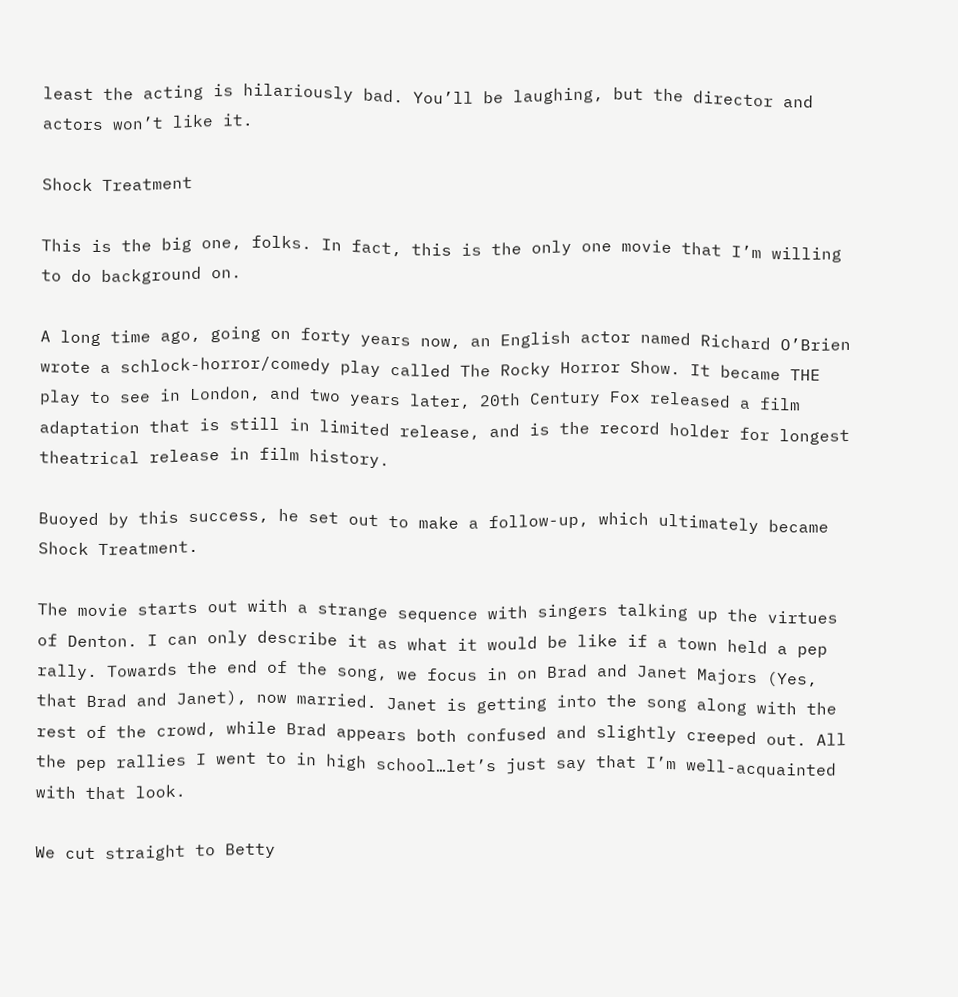least the acting is hilariously bad. You’ll be laughing, but the director and actors won’t like it.

Shock Treatment

This is the big one, folks. In fact, this is the only one movie that I’m willing to do background on.

A long time ago, going on forty years now, an English actor named Richard O’Brien wrote a schlock-horror/comedy play called The Rocky Horror Show. It became THE play to see in London, and two years later, 20th Century Fox released a film adaptation that is still in limited release, and is the record holder for longest theatrical release in film history.

Buoyed by this success, he set out to make a follow-up, which ultimately became Shock Treatment.

The movie starts out with a strange sequence with singers talking up the virtues of Denton. I can only describe it as what it would be like if a town held a pep rally. Towards the end of the song, we focus in on Brad and Janet Majors (Yes, that Brad and Janet), now married. Janet is getting into the song along with the rest of the crowd, while Brad appears both confused and slightly creeped out. All the pep rallies I went to in high school…let’s just say that I’m well-acquainted with that look.

We cut straight to Betty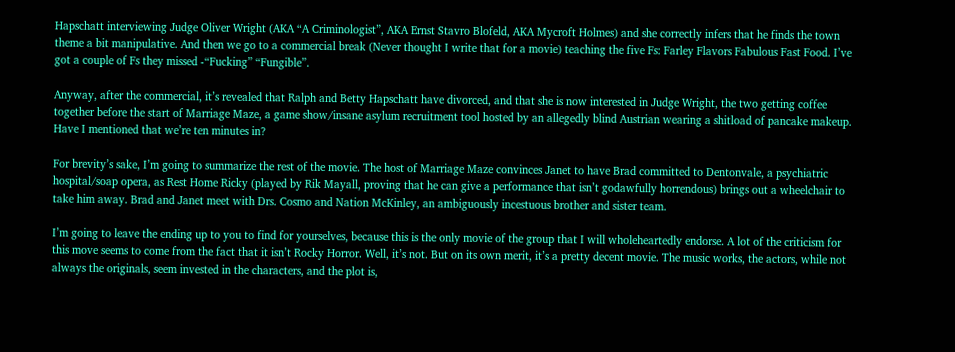Hapschatt interviewing Judge Oliver Wright (AKA “A Criminologist”, AKA Ernst Stavro Blofeld, AKA Mycroft Holmes) and she correctly infers that he finds the town theme a bit manipulative. And then we go to a commercial break (Never thought I write that for a movie) teaching the five Fs: Farley Flavors Fabulous Fast Food. I’ve got a couple of Fs they missed -“Fucking” “Fungible”.

Anyway, after the commercial, it’s revealed that Ralph and Betty Hapschatt have divorced, and that she is now interested in Judge Wright, the two getting coffee together before the start of Marriage Maze, a game show/insane asylum recruitment tool hosted by an allegedly blind Austrian wearing a shitload of pancake makeup. Have I mentioned that we’re ten minutes in?

For brevity’s sake, I’m going to summarize the rest of the movie. The host of Marriage Maze convinces Janet to have Brad committed to Dentonvale, a psychiatric hospital/soap opera, as Rest Home Ricky (played by Rik Mayall, proving that he can give a performance that isn’t godawfully horrendous) brings out a wheelchair to take him away. Brad and Janet meet with Drs. Cosmo and Nation McKinley, an ambiguously incestuous brother and sister team.

I’m going to leave the ending up to you to find for yourselves, because this is the only movie of the group that I will wholeheartedly endorse. A lot of the criticism for this move seems to come from the fact that it isn’t Rocky Horror. Well, it’s not. But on its own merit, it’s a pretty decent movie. The music works, the actors, while not always the originals, seem invested in the characters, and the plot is,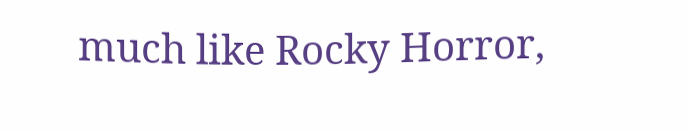much like Rocky Horror,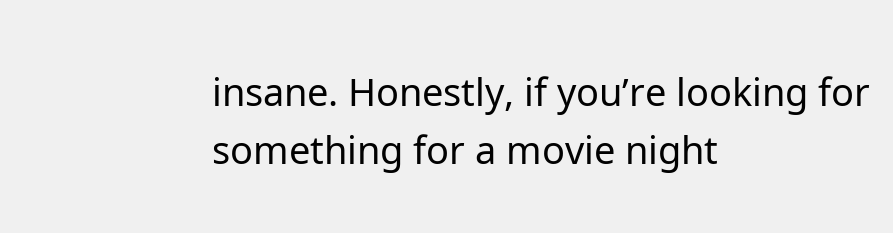insane. Honestly, if you’re looking for something for a movie night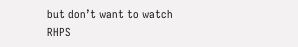but don’t want to watch RHPS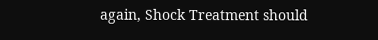again, Shock Treatment should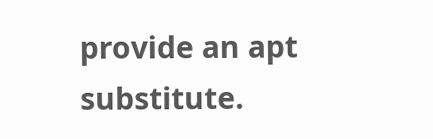provide an apt substitute.